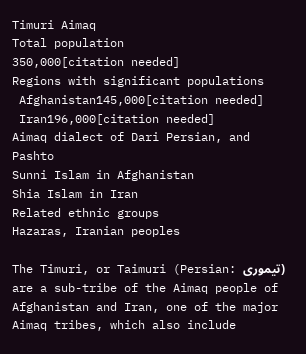Timuri Aimaq
Total population
350,000[citation needed]
Regions with significant populations
 Afghanistan145,000[citation needed]
 Iran196,000[citation needed]
Aimaq dialect of Dari Persian, and Pashto
Sunni Islam in Afghanistan
Shia Islam in Iran
Related ethnic groups
Hazaras, Iranian peoples

The Timuri, or Taimuri (Persian: تیموری) are a sub-tribe of the Aimaq people of Afghanistan and Iran, one of the major Aimaq tribes, which also include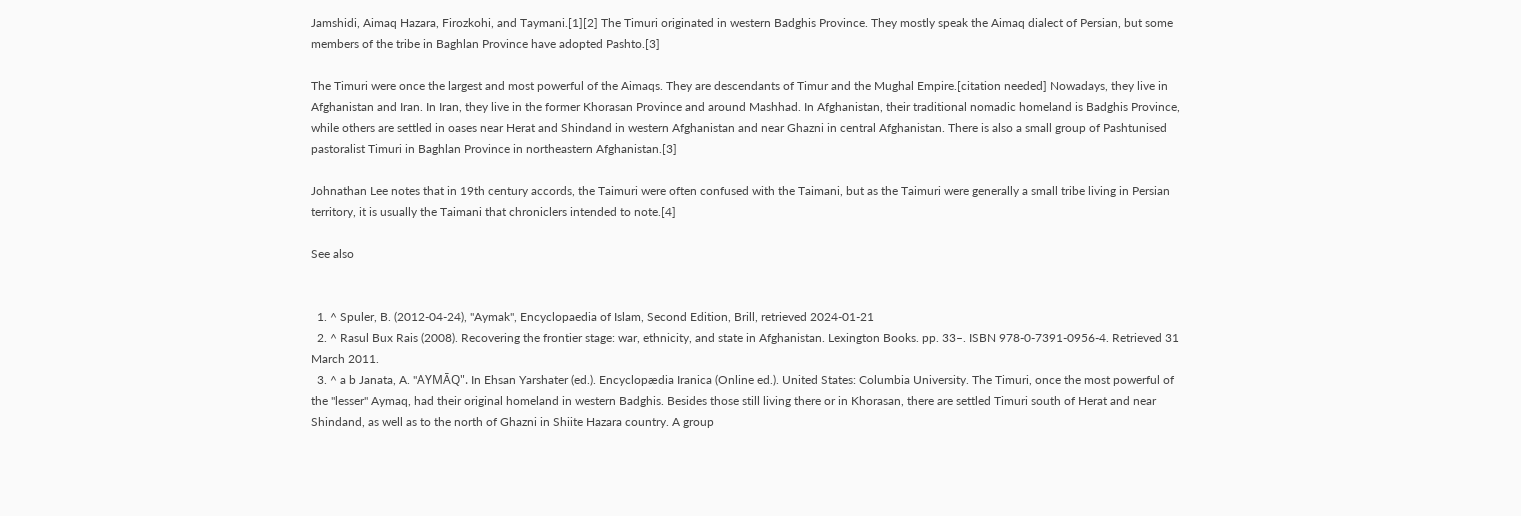Jamshidi, Aimaq Hazara, Firozkohi, and Taymani.[1][2] The Timuri originated in western Badghis Province. They mostly speak the Aimaq dialect of Persian, but some members of the tribe in Baghlan Province have adopted Pashto.[3]

The Timuri were once the largest and most powerful of the Aimaqs. They are descendants of Timur and the Mughal Empire.[citation needed] Nowadays, they live in Afghanistan and Iran. In Iran, they live in the former Khorasan Province and around Mashhad. In Afghanistan, their traditional nomadic homeland is Badghis Province, while others are settled in oases near Herat and Shindand in western Afghanistan and near Ghazni in central Afghanistan. There is also a small group of Pashtunised pastoralist Timuri in Baghlan Province in northeastern Afghanistan.[3]

Johnathan Lee notes that in 19th century accords, the Taimuri were often confused with the Taimani, but as the Taimuri were generally a small tribe living in Persian territory, it is usually the Taimani that chroniclers intended to note.[4]

See also


  1. ^ Spuler, B. (2012-04-24), "Aymak", Encyclopaedia of Islam, Second Edition, Brill, retrieved 2024-01-21
  2. ^ Rasul Bux Rais (2008). Recovering the frontier stage: war, ethnicity, and state in Afghanistan. Lexington Books. pp. 33–. ISBN 978-0-7391-0956-4. Retrieved 31 March 2011.
  3. ^ a b Janata, A. "AYMĀQ". In Ehsan Yarshater (ed.). Encyclopædia Iranica (Online ed.). United States: Columbia University. The Timuri, once the most powerful of the "lesser" Aymaq, had their original homeland in western Badghis. Besides those still living there or in Khorasan, there are settled Timuri south of Herat and near Shindand, as well as to the north of Ghazni in Shiite Hazara country. A group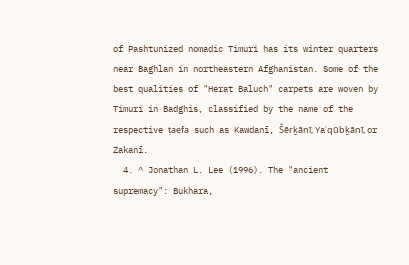of Pashtunized nomadic Timuri has its winter quarters near Baghlan in northeastern Afghanistan. Some of the best qualities of "Herat Baluch" carpets are woven by Timuri in Badghis, classified by the name of the respective ṭaefa such as Kawdanī, Šērḵānī, Yaʿqūbḵānī, or Zakanī.
  4. ^ Jonathan L. Lee (1996). The "ancient supremacy": Bukhara,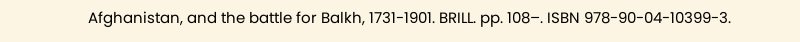Afghanistan, and the battle for Balkh, 1731-1901. BRILL. pp. 108–. ISBN 978-90-04-10399-3.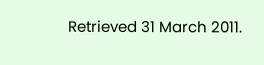Retrieved 31 March 2011.